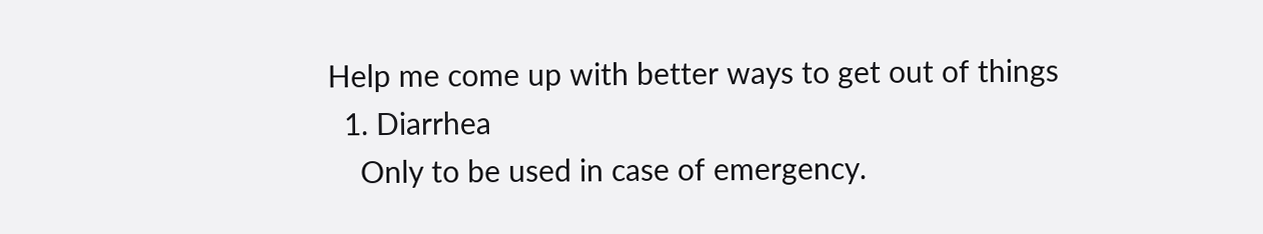Help me come up with better ways to get out of things
  1. Diarrhea
    Only to be used in case of emergency.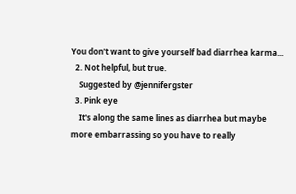You don't want to give yourself bad diarrhea karma...
  2. Not helpful, but true.
    Suggested by @jennifergster
  3. Pink eye
    It's along the same lines as diarrhea but maybe more embarrassing so you have to really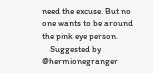need the excuse. But no one wants to be around the pink eye person.
    Suggested by @hermionegranger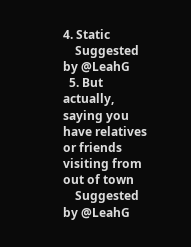4. Static
    Suggested by @LeahG
  5. But actually, saying you have relatives or friends visiting from out of town
    Suggested by @LeahG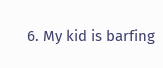6. My kid is barfing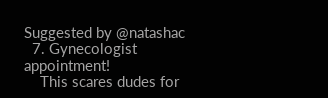Suggested by @natashac
  7. Gynecologist appointment!
    This scares dudes for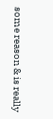some reason & is really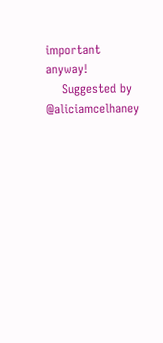important anyway!
    Suggested by @aliciamcelhaney